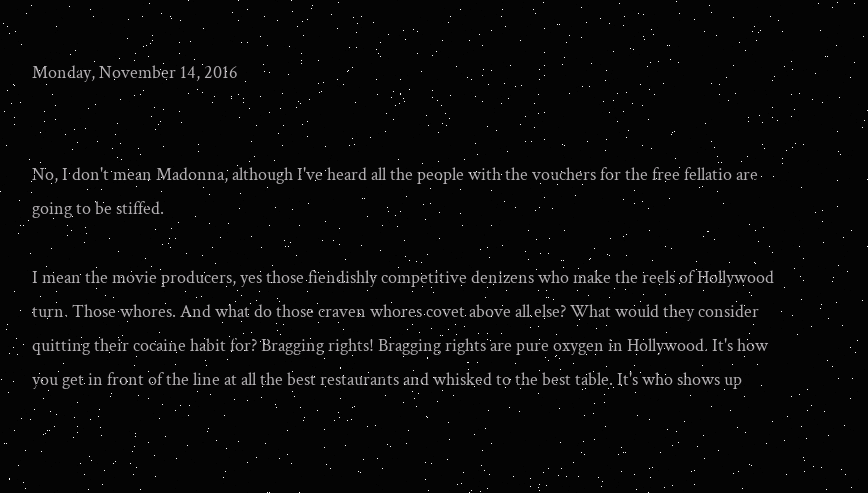Monday, November 14, 2016


No, I don't mean Madonna, although I've heard all the people with the vouchers for the free fellatio are going to be stiffed.

I mean the movie producers, yes those fiendishly competitive denizens who make the reels of Hollywood turn. Those whores. And what do those craven whores covet above all else? What would they consider quitting their cocaine habit for? Bragging rights! Bragging rights are pure oxygen in Hollywood. It's how you get in front of the line at all the best restaurants and whisked to the best table. It's who shows up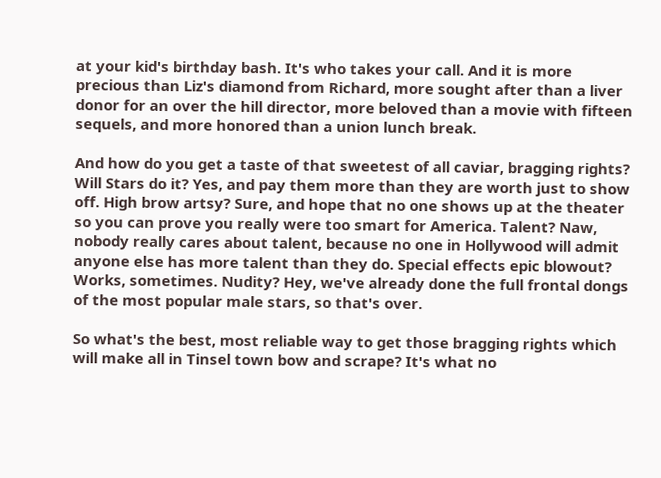at your kid's birthday bash. It's who takes your call. And it is more precious than Liz's diamond from Richard, more sought after than a liver donor for an over the hill director, more beloved than a movie with fifteen sequels, and more honored than a union lunch break.

And how do you get a taste of that sweetest of all caviar, bragging rights? Will Stars do it? Yes, and pay them more than they are worth just to show off. High brow artsy? Sure, and hope that no one shows up at the theater so you can prove you really were too smart for America. Talent? Naw, nobody really cares about talent, because no one in Hollywood will admit anyone else has more talent than they do. Special effects epic blowout? Works, sometimes. Nudity? Hey, we've already done the full frontal dongs of the most popular male stars, so that's over.

So what's the best, most reliable way to get those bragging rights which will make all in Tinsel town bow and scrape? It's what no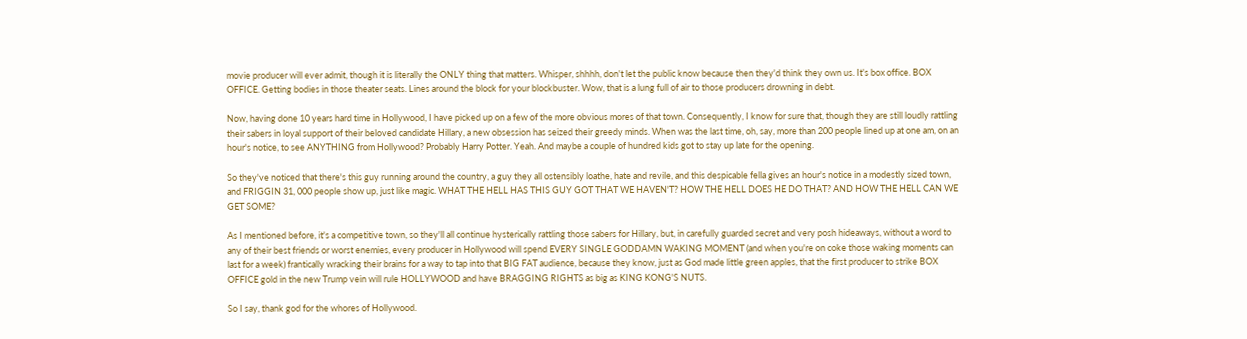movie producer will ever admit, though it is literally the ONLY thing that matters. Whisper, shhhh, don't let the public know because then they'd think they own us. It's box office. BOX OFFICE. Getting bodies in those theater seats. Lines around the block for your blockbuster. Wow, that is a lung full of air to those producers drowning in debt.

Now, having done 10 years hard time in Hollywood, I have picked up on a few of the more obvious mores of that town. Consequently, I know for sure that, though they are still loudly rattling their sabers in loyal support of their beloved candidate Hillary, a new obsession has seized their greedy minds. When was the last time, oh, say, more than 200 people lined up at one am, on an hour's notice, to see ANYTHING from Hollywood? Probably Harry Potter. Yeah. And maybe a couple of hundred kids got to stay up late for the opening.

So they've noticed that there's this guy running around the country, a guy they all ostensibly loathe, hate and revile, and this despicable fella gives an hour's notice in a modestly sized town, and FRIGGIN 31, 000 people show up, just like magic. WHAT THE HELL HAS THIS GUY GOT THAT WE HAVEN'T? HOW THE HELL DOES HE DO THAT? AND HOW THE HELL CAN WE GET SOME?

As I mentioned before, it's a competitive town, so they'll all continue hysterically rattling those sabers for Hillary, but, in carefully guarded secret and very posh hideaways, without a word to any of their best friends or worst enemies, every producer in Hollywood will spend EVERY SINGLE GODDAMN WAKING MOMENT (and when you're on coke those waking moments can last for a week) frantically wracking their brains for a way to tap into that BIG FAT audience, because they know, just as God made little green apples, that the first producer to strike BOX OFFICE gold in the new Trump vein will rule HOLLYWOOD and have BRAGGING RIGHTS as big as KING KONG'S NUTS.

So I say, thank god for the whores of Hollywood.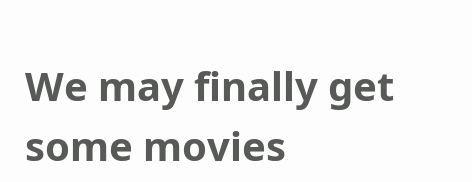We may finally get some movies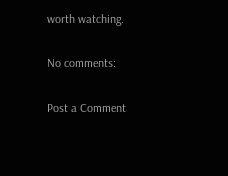worth watching.

No comments:

Post a Comment